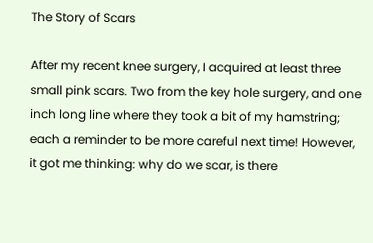The Story of Scars

After my recent knee surgery, I acquired at least three small pink scars. Two from the key hole surgery, and one inch long line where they took a bit of my hamstring; each a reminder to be more careful next time! However, it got me thinking: why do we scar, is there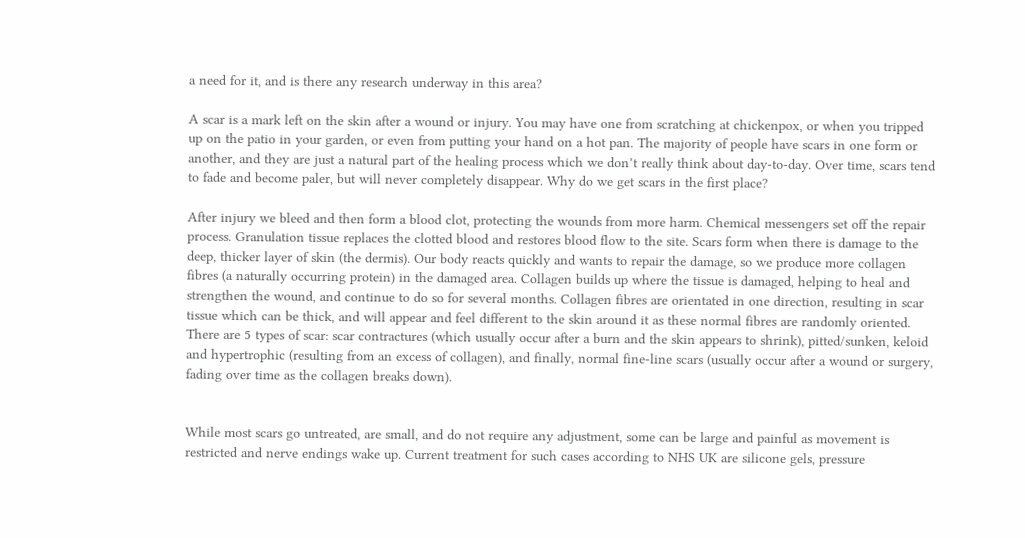a need for it, and is there any research underway in this area?

A scar is a mark left on the skin after a wound or injury. You may have one from scratching at chickenpox, or when you tripped up on the patio in your garden, or even from putting your hand on a hot pan. The majority of people have scars in one form or another, and they are just a natural part of the healing process which we don’t really think about day-to-day. Over time, scars tend to fade and become paler, but will never completely disappear. Why do we get scars in the first place?

After injury we bleed and then form a blood clot, protecting the wounds from more harm. Chemical messengers set off the repair process. Granulation tissue replaces the clotted blood and restores blood flow to the site. Scars form when there is damage to the deep, thicker layer of skin (the dermis). Our body reacts quickly and wants to repair the damage, so we produce more collagen fibres (a naturally occurring protein) in the damaged area. Collagen builds up where the tissue is damaged, helping to heal and strengthen the wound, and continue to do so for several months. Collagen fibres are orientated in one direction, resulting in scar tissue which can be thick, and will appear and feel different to the skin around it as these normal fibres are randomly oriented. There are 5 types of scar: scar contractures (which usually occur after a burn and the skin appears to shrink), pitted/sunken, keloid and hypertrophic (resulting from an excess of collagen), and finally, normal fine-line scars (usually occur after a wound or surgery, fading over time as the collagen breaks down).


While most scars go untreated, are small, and do not require any adjustment, some can be large and painful as movement is restricted and nerve endings wake up. Current treatment for such cases according to NHS UK are silicone gels, pressure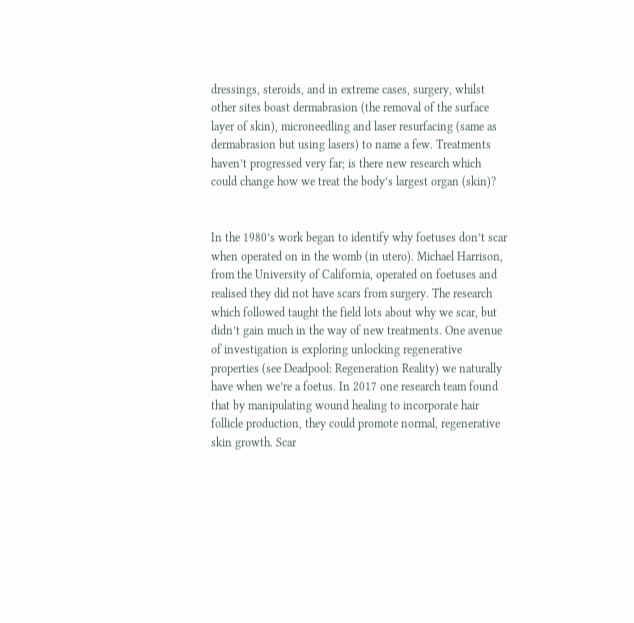dressings, steroids, and in extreme cases, surgery, whilst other sites boast dermabrasion (the removal of the surface layer of skin), microneedling and laser resurfacing (same as dermabrasion but using lasers) to name a few. Treatments haven’t progressed very far; is there new research which could change how we treat the body’s largest organ (skin)?


In the 1980’s work began to identify why foetuses don’t scar when operated on in the womb (in utero). Michael Harrison, from the University of California, operated on foetuses and realised they did not have scars from surgery. The research which followed taught the field lots about why we scar, but didn’t gain much in the way of new treatments. One avenue of investigation is exploring unlocking regenerative properties (see Deadpool: Regeneration Reality) we naturally have when we’re a foetus. In 2017 one research team found that by manipulating wound healing to incorporate hair follicle production, they could promote normal, regenerative skin growth. Scar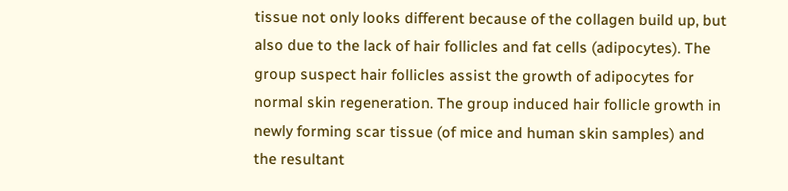tissue not only looks different because of the collagen build up, but also due to the lack of hair follicles and fat cells (adipocytes). The group suspect hair follicles assist the growth of adipocytes for normal skin regeneration. The group induced hair follicle growth in newly forming scar tissue (of mice and human skin samples) and the resultant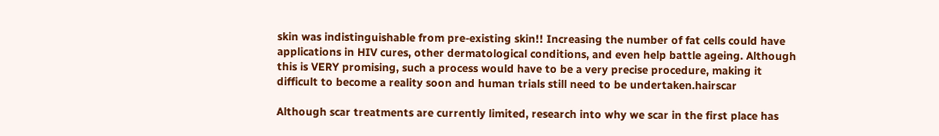skin was indistinguishable from pre-existing skin!! Increasing the number of fat cells could have applications in HIV cures, other dermatological conditions, and even help battle ageing. Although this is VERY promising, such a process would have to be a very precise procedure, making it difficult to become a reality soon and human trials still need to be undertaken.hairscar

Although scar treatments are currently limited, research into why we scar in the first place has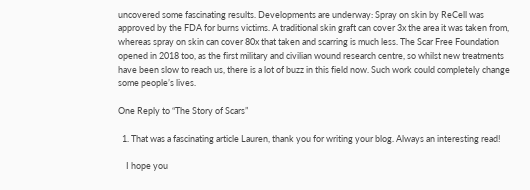uncovered some fascinating results. Developments are underway: Spray on skin by ReCell was approved by the FDA for burns victims. A traditional skin graft can cover 3x the area it was taken from, whereas spray on skin can cover 80x that taken and scarring is much less. The Scar Free Foundation opened in 2018 too, as the first military and civilian wound research centre, so whilst new treatments have been slow to reach us, there is a lot of buzz in this field now. Such work could completely change some people’s lives.

One Reply to “The Story of Scars”

  1. That was a fascinating article Lauren, thank you for writing your blog. Always an interesting read!

    I hope you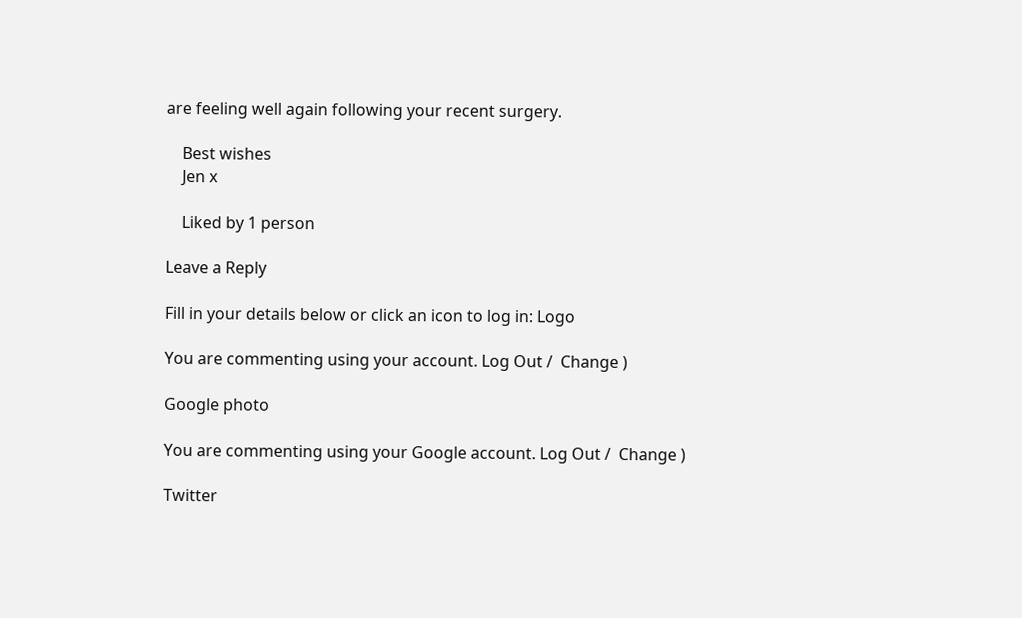are feeling well again following your recent surgery.

    Best wishes
    Jen x

    Liked by 1 person

Leave a Reply

Fill in your details below or click an icon to log in: Logo

You are commenting using your account. Log Out /  Change )

Google photo

You are commenting using your Google account. Log Out /  Change )

Twitter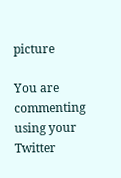picture

You are commenting using your Twitter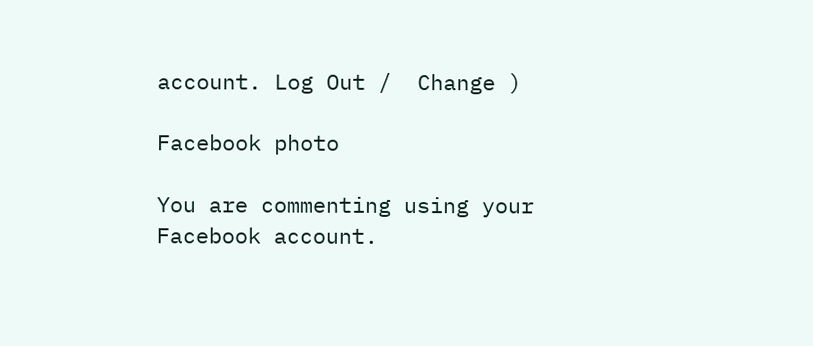account. Log Out /  Change )

Facebook photo

You are commenting using your Facebook account.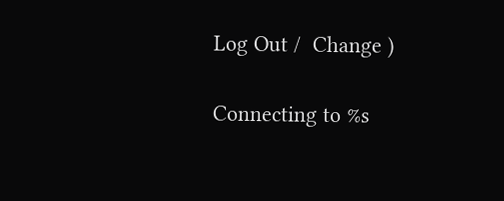Log Out /  Change )

Connecting to %s